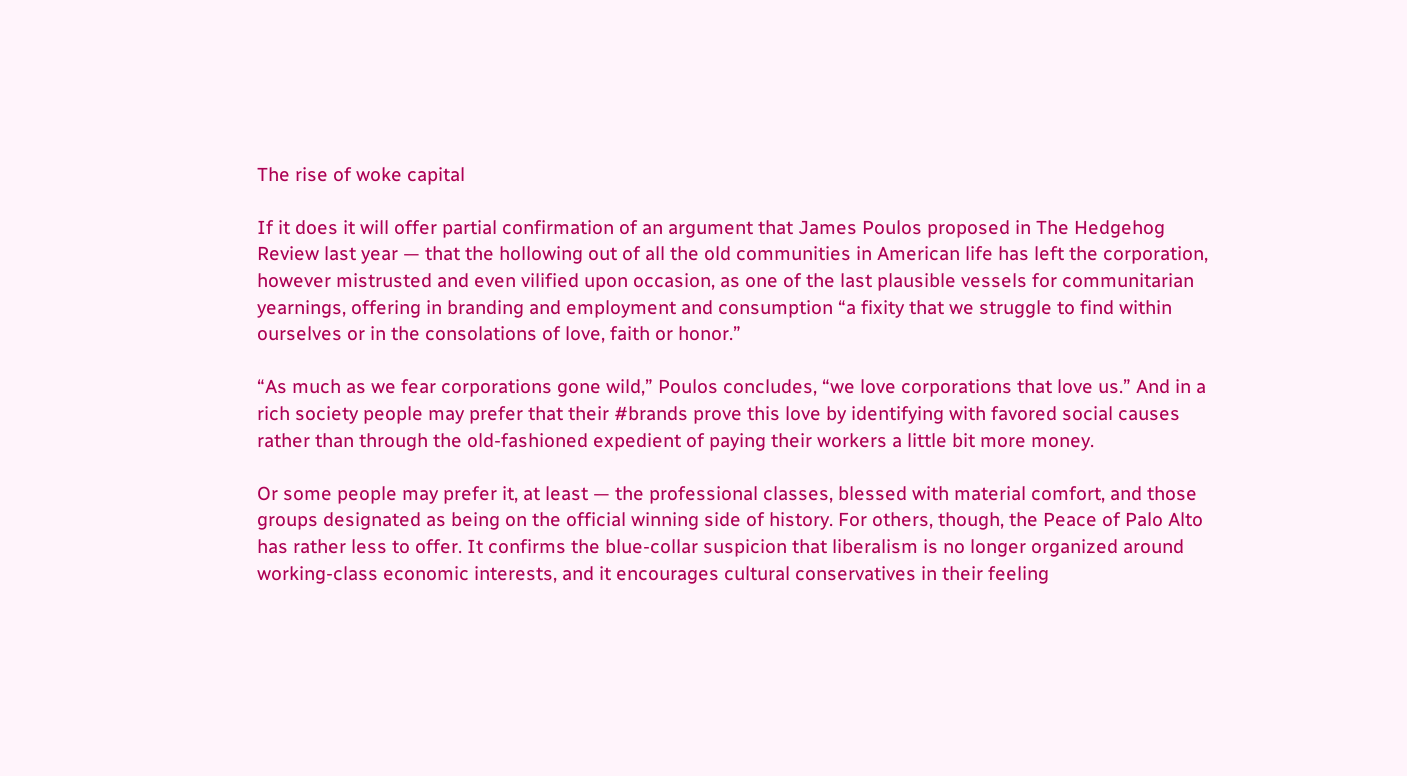The rise of woke capital

If it does it will offer partial confirmation of an argument that James Poulos proposed in The Hedgehog Review last year — that the hollowing out of all the old communities in American life has left the corporation, however mistrusted and even vilified upon occasion, as one of the last plausible vessels for communitarian yearnings, offering in branding and employment and consumption “a fixity that we struggle to find within ourselves or in the consolations of love, faith or honor.”

“As much as we fear corporations gone wild,” Poulos concludes, “we love corporations that love us.” And in a rich society people may prefer that their #brands prove this love by identifying with favored social causes rather than through the old-fashioned expedient of paying their workers a little bit more money.

Or some people may prefer it, at least — the professional classes, blessed with material comfort, and those groups designated as being on the official winning side of history. For others, though, the Peace of Palo Alto has rather less to offer. It confirms the blue-collar suspicion that liberalism is no longer organized around working-class economic interests, and it encourages cultural conservatives in their feeling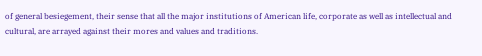of general besiegement, their sense that all the major institutions of American life, corporate as well as intellectual and cultural, are arrayed against their mores and values and traditions.